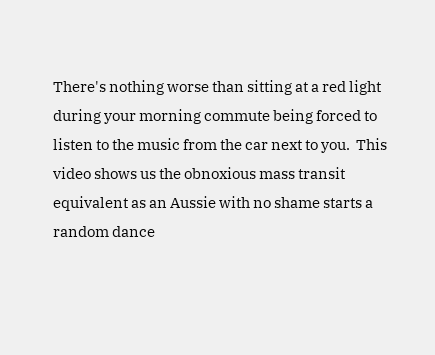There's nothing worse than sitting at a red light during your morning commute being forced to listen to the music from the car next to you.  This video shows us the obnoxious mass transit equivalent as an Aussie with no shame starts a random dance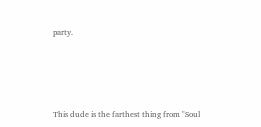party.




This dude is the farthest thing from "Soul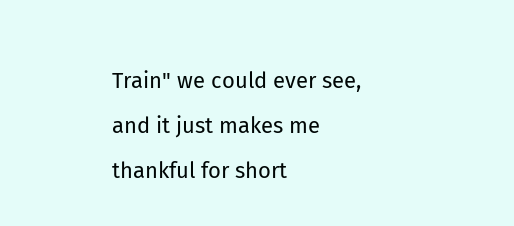Train" we could ever see, and it just makes me thankful for short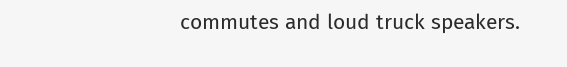commutes and loud truck speakers.